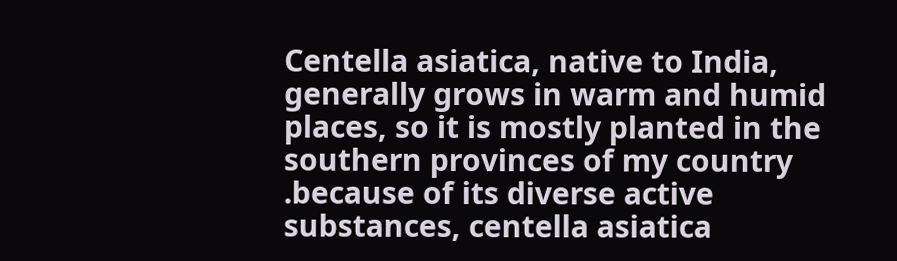Centella asiatica, native to India, generally grows in warm and humid places, so it is mostly planted in the southern provinces of my country .because of its diverse active substances, centella asiatica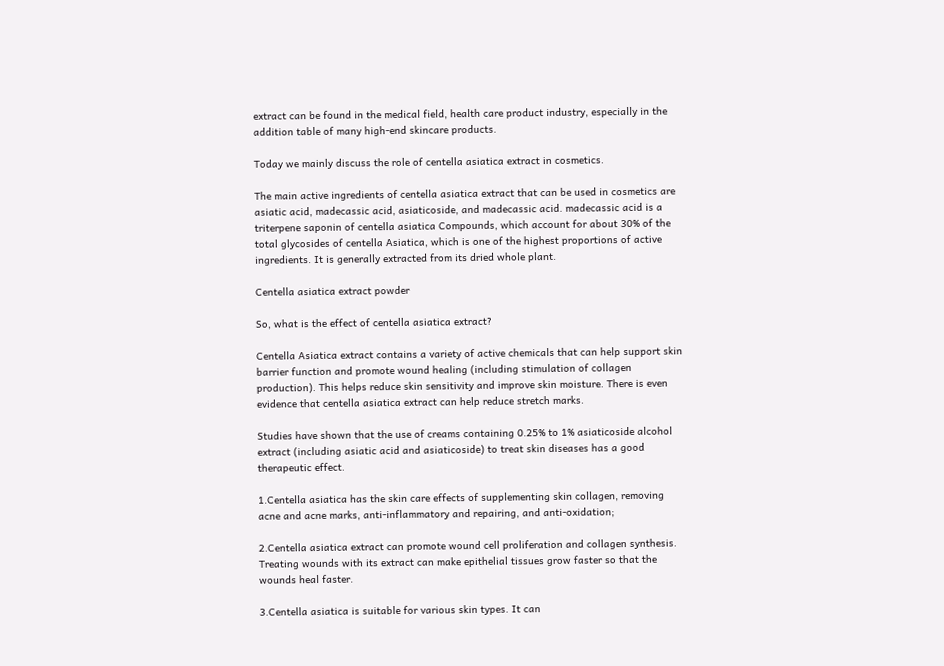extract can be found in the medical field, health care product industry, especially in the addition table of many high-end skincare products.

Today we mainly discuss the role of centella asiatica extract in cosmetics.

The main active ingredients of centella asiatica extract that can be used in cosmetics are asiatic acid, madecassic acid, asiaticoside, and madecassic acid. madecassic acid is a triterpene saponin of centella asiatica Compounds, which account for about 30% of the total glycosides of centella Asiatica, which is one of the highest proportions of active ingredients. It is generally extracted from its dried whole plant.

Centella asiatica extract powder

So, what is the effect of centella asiatica extract?

Centella Asiatica extract contains a variety of active chemicals that can help support skin barrier function and promote wound healing (including stimulation of collagen production). This helps reduce skin sensitivity and improve skin moisture. There is even evidence that centella asiatica extract can help reduce stretch marks.

Studies have shown that the use of creams containing 0.25% to 1% asiaticoside alcohol extract (including asiatic acid and asiaticoside) to treat skin diseases has a good therapeutic effect.

1.Centella asiatica has the skin care effects of supplementing skin collagen, removing acne and acne marks, anti-inflammatory and repairing, and anti-oxidation;

2.Centella asiatica extract can promote wound cell proliferation and collagen synthesis. Treating wounds with its extract can make epithelial tissues grow faster so that the wounds heal faster.

3.Centella asiatica is suitable for various skin types. It can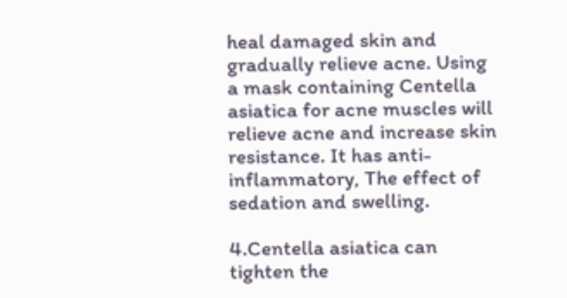heal damaged skin and gradually relieve acne. Using a mask containing Centella asiatica for acne muscles will relieve acne and increase skin resistance. It has anti-inflammatory, The effect of sedation and swelling.

4.Centella asiatica can tighten the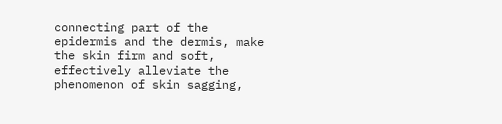connecting part of the epidermis and the dermis, make the skin firm and soft, effectively alleviate the phenomenon of skin sagging,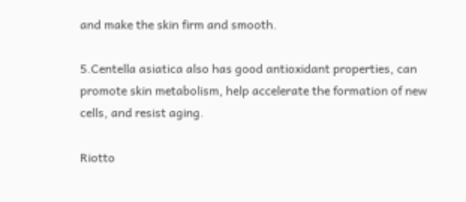and make the skin firm and smooth.

5.Centella asiatica also has good antioxidant properties, can promote skin metabolism, help accelerate the formation of new cells, and resist aging.

Riotto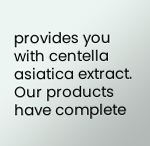provides you with centella asiatica extract. Our products have complete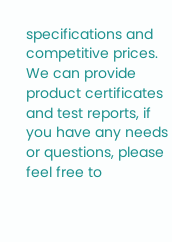specifications and competitive prices. We can provide product certificates and test reports, if you have any needs or questions, please feel free to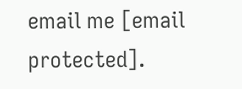email me [email protected].